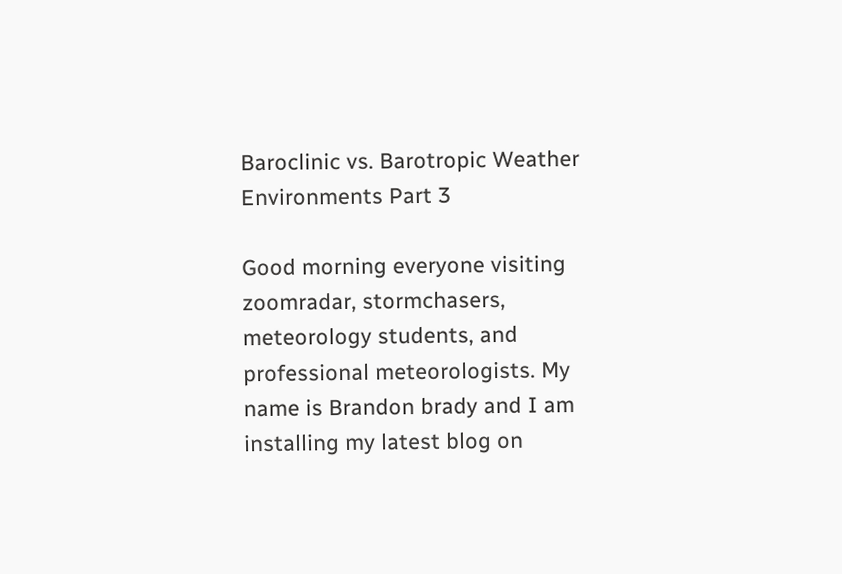Baroclinic vs. Barotropic Weather Environments Part 3

Good morning everyone visiting zoomradar, stormchasers, meteorology students, and professional meteorologists. My name is Brandon brady and I am installing my latest blog on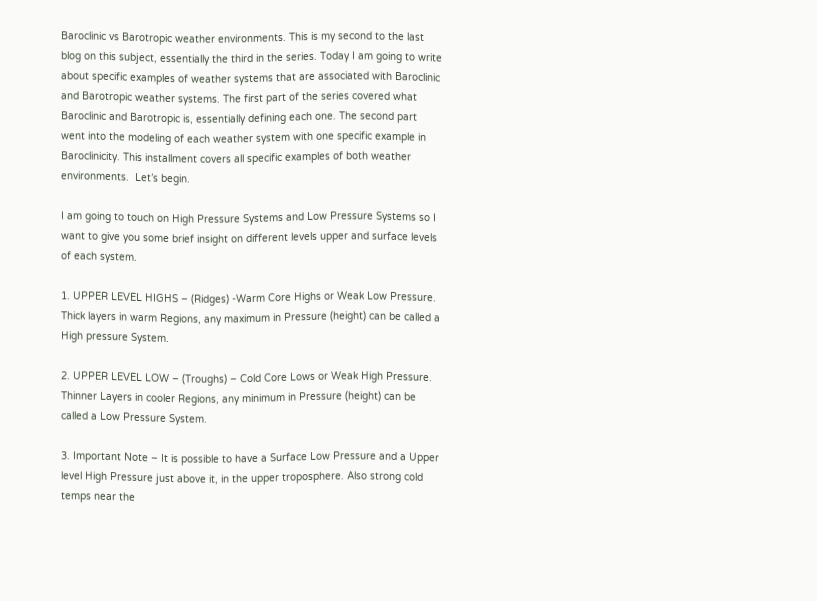Baroclinic vs Barotropic weather environments. This is my second to the last blog on this subject, essentially the third in the series. Today I am going to write about specific examples of weather systems that are associated with Baroclinic and Barotropic weather systems. The first part of the series covered what Baroclinic and Barotropic is, essentially defining each one. The second part went into the modeling of each weather system with one specific example in Baroclinicity. This installment covers all specific examples of both weather environments.  Let’s begin.

I am going to touch on High Pressure Systems and Low Pressure Systems so I want to give you some brief insight on different levels upper and surface levels of each system.

1. UPPER LEVEL HIGHS – (Ridges) -Warm Core Highs or Weak Low Pressure. Thick layers in warm Regions, any maximum in Pressure (height) can be called a High pressure System.

2. UPPER LEVEL LOW – (Troughs) – Cold Core Lows or Weak High Pressure. Thinner Layers in cooler Regions, any minimum in Pressure (height) can be called a Low Pressure System.

3. Important Note – It is possible to have a Surface Low Pressure and a Upper level High Pressure just above it, in the upper troposphere. Also strong cold temps near the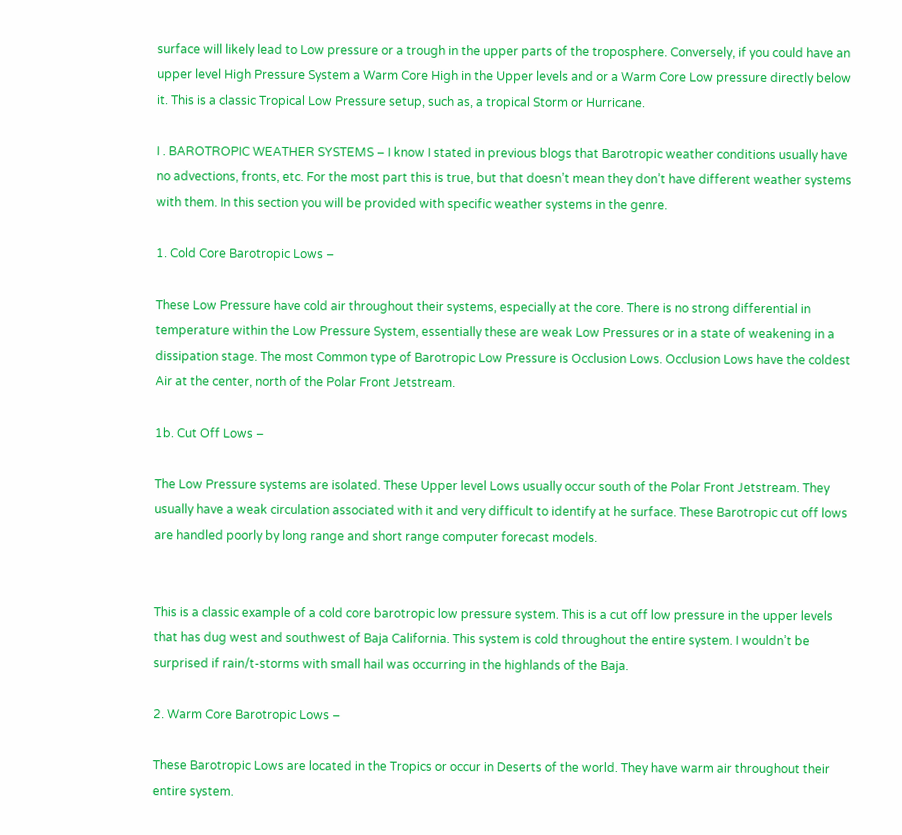surface will likely lead to Low pressure or a trough in the upper parts of the troposphere. Conversely, if you could have an upper level High Pressure System a Warm Core High in the Upper levels and or a Warm Core Low pressure directly below it. This is a classic Tropical Low Pressure setup, such as, a tropical Storm or Hurricane.

I . BAROTROPIC WEATHER SYSTEMS – I know I stated in previous blogs that Barotropic weather conditions usually have no advections, fronts, etc. For the most part this is true, but that doesn’t mean they don’t have different weather systems with them. In this section you will be provided with specific weather systems in the genre.

1. Cold Core Barotropic Lows –

These Low Pressure have cold air throughout their systems, especially at the core. There is no strong differential in temperature within the Low Pressure System, essentially these are weak Low Pressures or in a state of weakening in a dissipation stage. The most Common type of Barotropic Low Pressure is Occlusion Lows. Occlusion Lows have the coldest Air at the center, north of the Polar Front Jetstream.

1b. Cut Off Lows –

The Low Pressure systems are isolated. These Upper level Lows usually occur south of the Polar Front Jetstream. They usually have a weak circulation associated with it and very difficult to identify at he surface. These Barotropic cut off lows are handled poorly by long range and short range computer forecast models.


This is a classic example of a cold core barotropic low pressure system. This is a cut off low pressure in the upper levels that has dug west and southwest of Baja California. This system is cold throughout the entire system. I wouldn’t be surprised if rain/t-storms with small hail was occurring in the highlands of the Baja.

2. Warm Core Barotropic Lows –

These Barotropic Lows are located in the Tropics or occur in Deserts of the world. They have warm air throughout their entire system.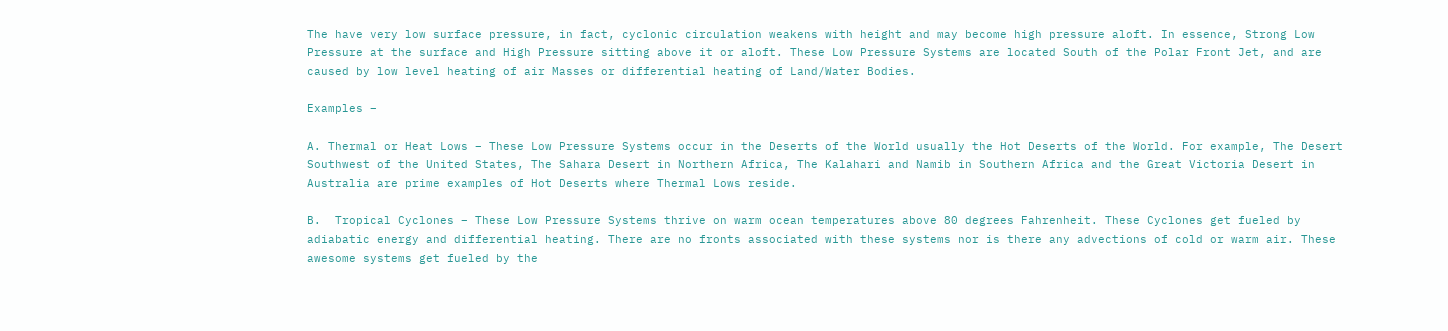The have very low surface pressure, in fact, cyclonic circulation weakens with height and may become high pressure aloft. In essence, Strong Low Pressure at the surface and High Pressure sitting above it or aloft. These Low Pressure Systems are located South of the Polar Front Jet, and are caused by low level heating of air Masses or differential heating of Land/Water Bodies.

Examples –

A. Thermal or Heat Lows – These Low Pressure Systems occur in the Deserts of the World usually the Hot Deserts of the World. For example, The Desert Southwest of the United States, The Sahara Desert in Northern Africa, The Kalahari and Namib in Southern Africa and the Great Victoria Desert in Australia are prime examples of Hot Deserts where Thermal Lows reside.

B.  Tropical Cyclones – These Low Pressure Systems thrive on warm ocean temperatures above 80 degrees Fahrenheit. These Cyclones get fueled by adiabatic energy and differential heating. There are no fronts associated with these systems nor is there any advections of cold or warm air. These awesome systems get fueled by the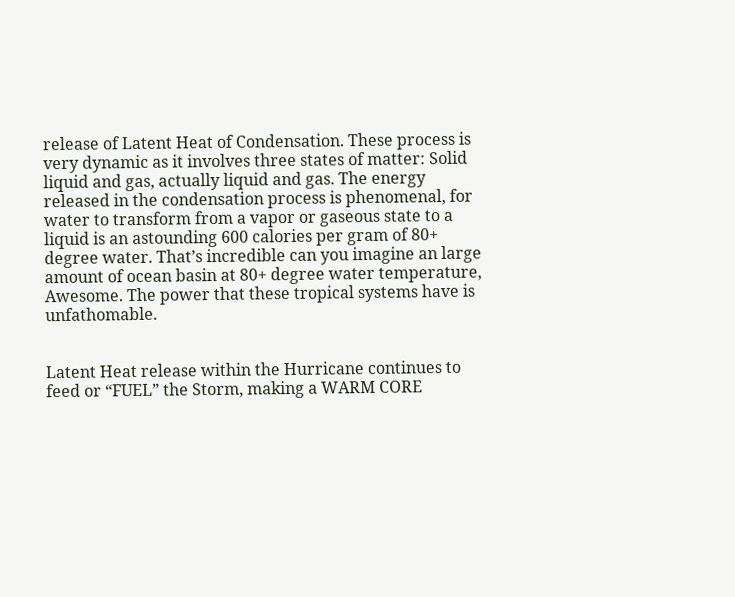release of Latent Heat of Condensation. These process is very dynamic as it involves three states of matter: Solid liquid and gas, actually liquid and gas. The energy released in the condensation process is phenomenal, for water to transform from a vapor or gaseous state to a liquid is an astounding 600 calories per gram of 80+ degree water. That’s incredible can you imagine an large amount of ocean basin at 80+ degree water temperature, Awesome. The power that these tropical systems have is unfathomable.


Latent Heat release within the Hurricane continues to feed or “FUEL” the Storm, making a WARM CORE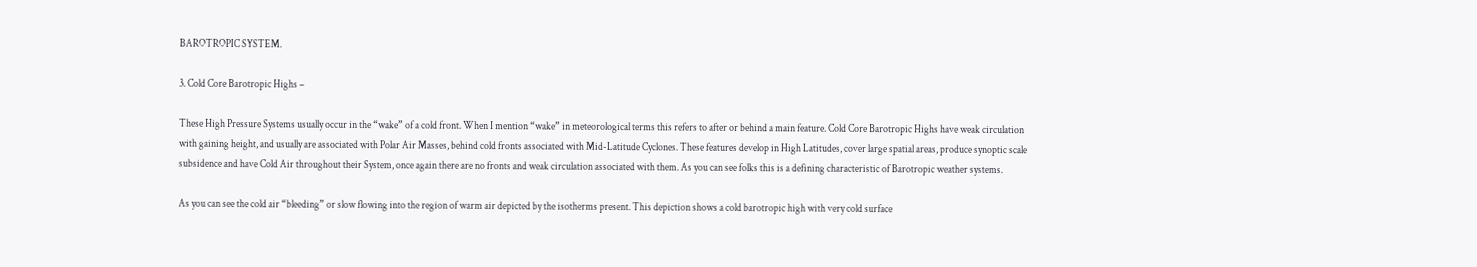BAROTROPIC SYSTEM.

3. Cold Core Barotropic Highs –

These High Pressure Systems usually occur in the “wake” of a cold front. When I mention “wake” in meteorological terms this refers to after or behind a main feature. Cold Core Barotropic Highs have weak circulation with gaining height, and usually are associated with Polar Air Masses, behind cold fronts associated with Mid-Latitude Cyclones. These features develop in High Latitudes, cover large spatial areas, produce synoptic scale subsidence and have Cold Air throughout their System, once again there are no fronts and weak circulation associated with them. As you can see folks this is a defining characteristic of Barotropic weather systems.

As you can see the cold air “bleeding” or slow flowing into the region of warm air depicted by the isotherms present. This depiction shows a cold barotropic high with very cold surface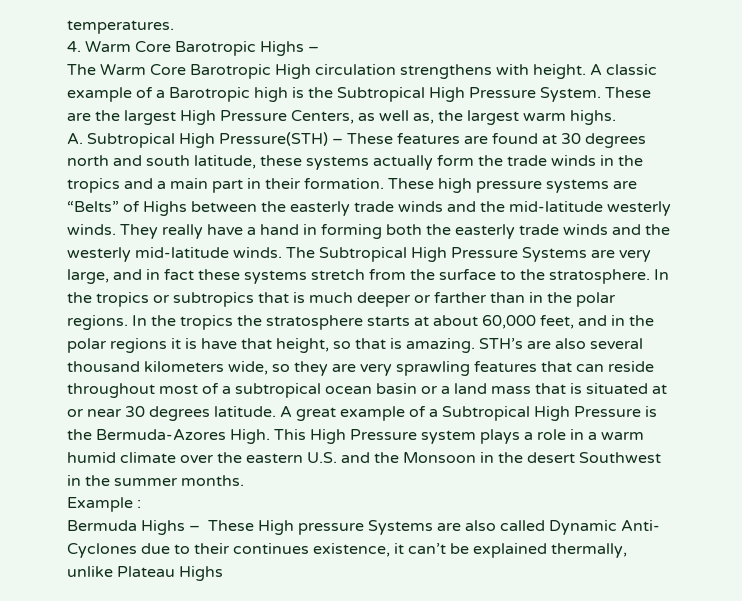temperatures.
4. Warm Core Barotropic Highs –
The Warm Core Barotropic High circulation strengthens with height. A classic example of a Barotropic high is the Subtropical High Pressure System. These are the largest High Pressure Centers, as well as, the largest warm highs.
A. Subtropical High Pressure(STH) – These features are found at 30 degrees north and south latitude, these systems actually form the trade winds in the tropics and a main part in their formation. These high pressure systems are “Belts” of Highs between the easterly trade winds and the mid-latitude westerly winds. They really have a hand in forming both the easterly trade winds and the westerly mid-latitude winds. The Subtropical High Pressure Systems are very large, and in fact these systems stretch from the surface to the stratosphere. In the tropics or subtropics that is much deeper or farther than in the polar regions. In the tropics the stratosphere starts at about 60,000 feet, and in the polar regions it is have that height, so that is amazing. STH’s are also several thousand kilometers wide, so they are very sprawling features that can reside throughout most of a subtropical ocean basin or a land mass that is situated at or near 30 degrees latitude. A great example of a Subtropical High Pressure is the Bermuda-Azores High. This High Pressure system plays a role in a warm humid climate over the eastern U.S. and the Monsoon in the desert Southwest in the summer months.
Example :
Bermuda Highs –  These High pressure Systems are also called Dynamic Anti-Cyclones due to their continues existence, it can’t be explained thermally, unlike Plateau Highs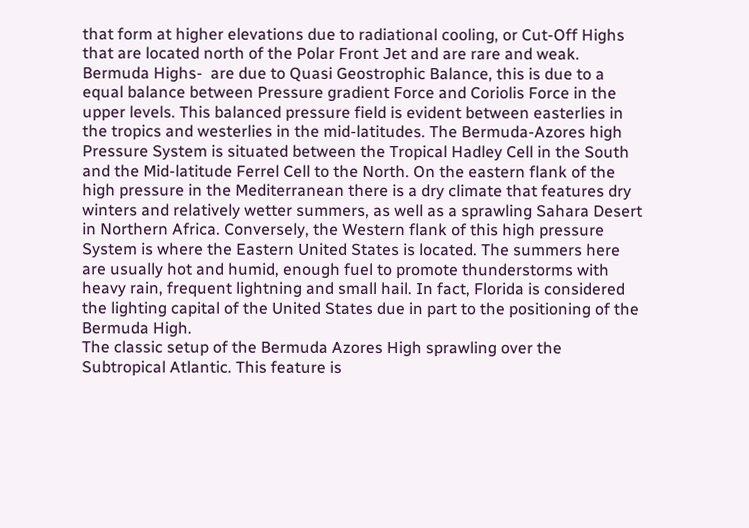that form at higher elevations due to radiational cooling, or Cut-Off Highs that are located north of the Polar Front Jet and are rare and weak. Bermuda Highs-  are due to Quasi Geostrophic Balance, this is due to a equal balance between Pressure gradient Force and Coriolis Force in the upper levels. This balanced pressure field is evident between easterlies in the tropics and westerlies in the mid-latitudes. The Bermuda-Azores high Pressure System is situated between the Tropical Hadley Cell in the South and the Mid-latitude Ferrel Cell to the North. On the eastern flank of the high pressure in the Mediterranean there is a dry climate that features dry winters and relatively wetter summers, as well as a sprawling Sahara Desert in Northern Africa. Conversely, the Western flank of this high pressure System is where the Eastern United States is located. The summers here are usually hot and humid, enough fuel to promote thunderstorms with heavy rain, frequent lightning and small hail. In fact, Florida is considered the lighting capital of the United States due in part to the positioning of the Bermuda High.
The classic setup of the Bermuda Azores High sprawling over the Subtropical Atlantic. This feature is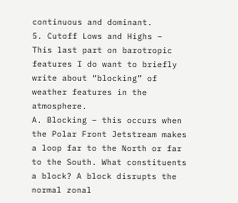continuous and dominant.
5. Cutoff Lows and Highs –
This last part on barotropic features I do want to briefly write about “blocking” of weather features in the atmosphere.
A. Blocking – this occurs when the Polar Front Jetstream makes a loop far to the North or far to the South. What constituents a block? A block disrupts the normal zonal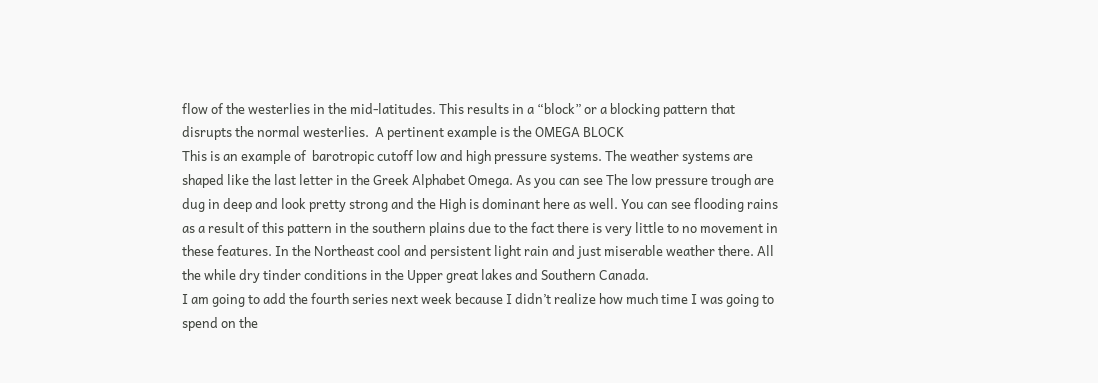flow of the westerlies in the mid-latitudes. This results in a “block” or a blocking pattern that disrupts the normal westerlies.  A pertinent example is the OMEGA BLOCK
This is an example of  barotropic cutoff low and high pressure systems. The weather systems are shaped like the last letter in the Greek Alphabet Omega. As you can see The low pressure trough are dug in deep and look pretty strong and the High is dominant here as well. You can see flooding rains as a result of this pattern in the southern plains due to the fact there is very little to no movement in these features. In the Northeast cool and persistent light rain and just miserable weather there. All the while dry tinder conditions in the Upper great lakes and Southern Canada.
I am going to add the fourth series next week because I didn’t realize how much time I was going to spend on the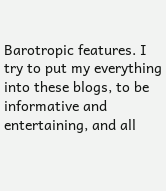Barotropic features. I try to put my everything into these blogs, to be informative and entertaining, and all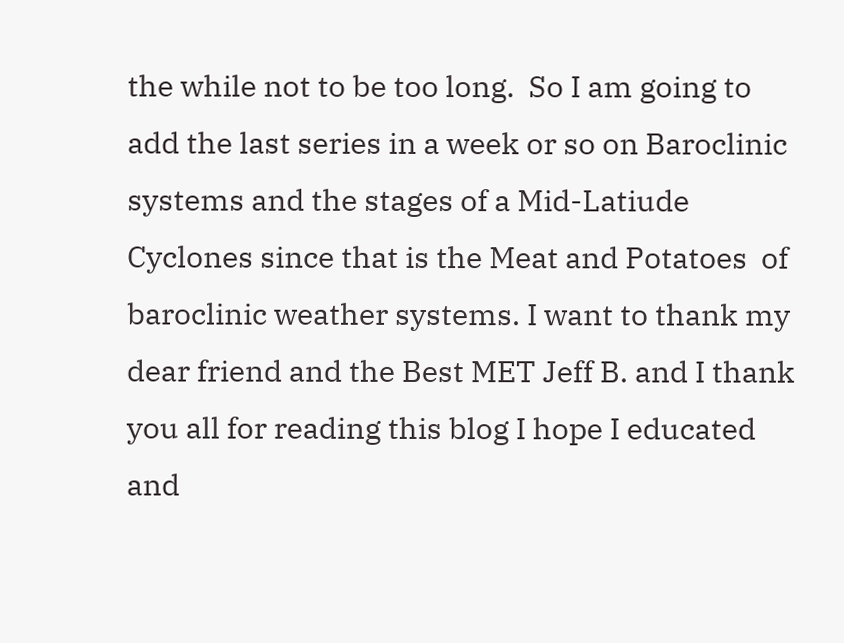the while not to be too long.  So I am going to add the last series in a week or so on Baroclinic systems and the stages of a Mid-Latiude Cyclones since that is the Meat and Potatoes  of baroclinic weather systems. I want to thank my dear friend and the Best MET Jeff B. and I thank you all for reading this blog I hope I educated and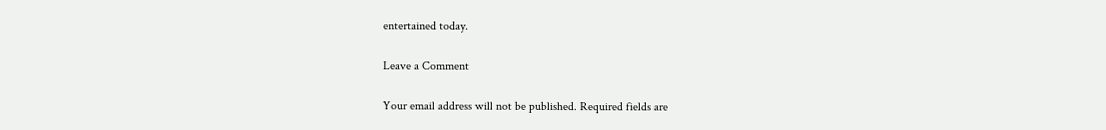entertained today.

Leave a Comment

Your email address will not be published. Required fields are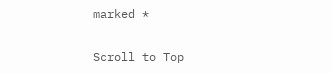marked *

Scroll to Top